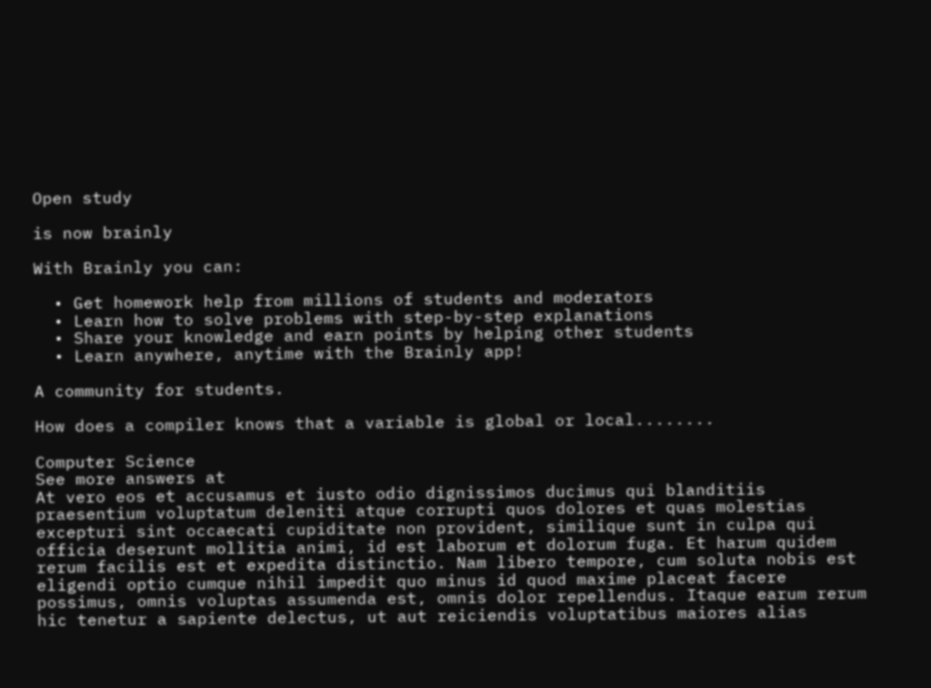Open study

is now brainly

With Brainly you can:

  • Get homework help from millions of students and moderators
  • Learn how to solve problems with step-by-step explanations
  • Share your knowledge and earn points by helping other students
  • Learn anywhere, anytime with the Brainly app!

A community for students.

How does a compiler knows that a variable is global or local........

Computer Science
See more answers at
At vero eos et accusamus et iusto odio dignissimos ducimus qui blanditiis praesentium voluptatum deleniti atque corrupti quos dolores et quas molestias excepturi sint occaecati cupiditate non provident, similique sunt in culpa qui officia deserunt mollitia animi, id est laborum et dolorum fuga. Et harum quidem rerum facilis est et expedita distinctio. Nam libero tempore, cum soluta nobis est eligendi optio cumque nihil impedit quo minus id quod maxime placeat facere possimus, omnis voluptas assumenda est, omnis dolor repellendus. Itaque earum rerum hic tenetur a sapiente delectus, ut aut reiciendis voluptatibus maiores alias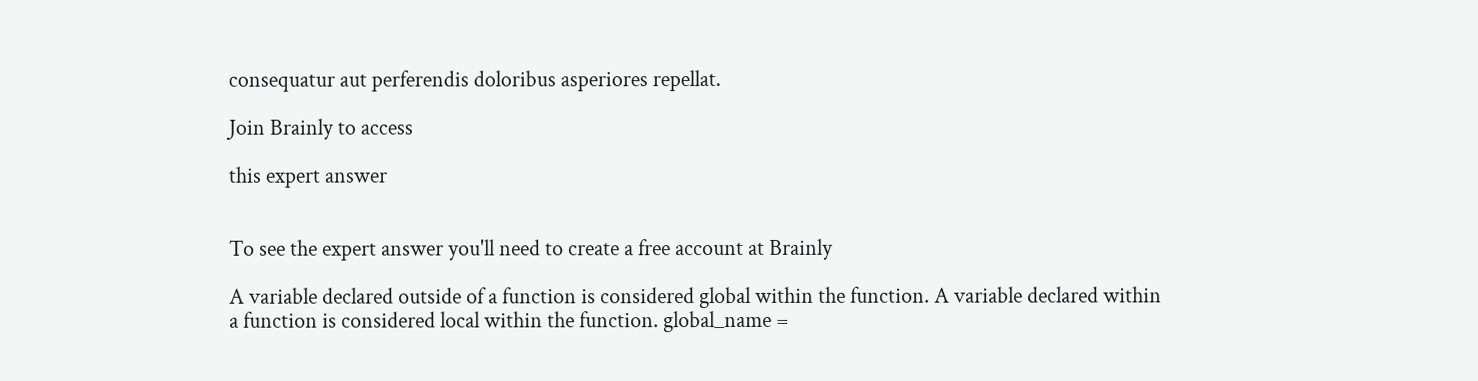consequatur aut perferendis doloribus asperiores repellat.

Join Brainly to access

this expert answer


To see the expert answer you'll need to create a free account at Brainly

A variable declared outside of a function is considered global within the function. A variable declared within a function is considered local within the function. global_name =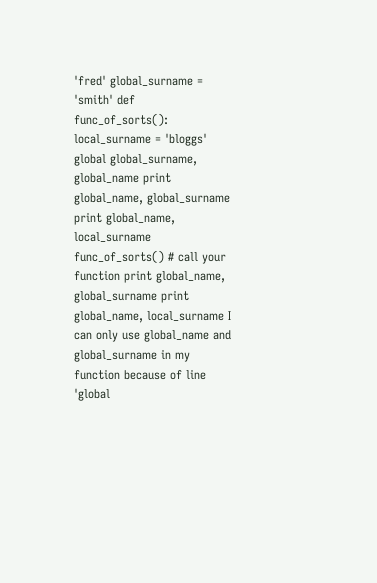'fred' global_surname = 'smith' def func_of_sorts(): local_surname = 'bloggs' global global_surname, global_name print global_name, global_surname print global_name, local_surname func_of_sorts() # call your function print global_name, global_surname print global_name, local_surname I can only use global_name and global_surname in my function because of line 'global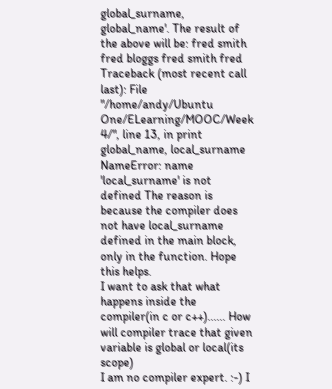global_surname, global_name'. The result of the above will be: fred smith fred bloggs fred smith fred Traceback (most recent call last): File "/home/andy/Ubuntu One/ELearning/MOOC/Week 4/", line 13, in print global_name, local_surname NameError: name 'local_surname' is not defined The reason is because the compiler does not have local_surname defined in the main block, only in the function. Hope this helps.
I want to ask that what happens inside the compiler(in c or c++)...... How will compiler trace that given variable is global or local(its scope)
I am no compiler expert. :-) I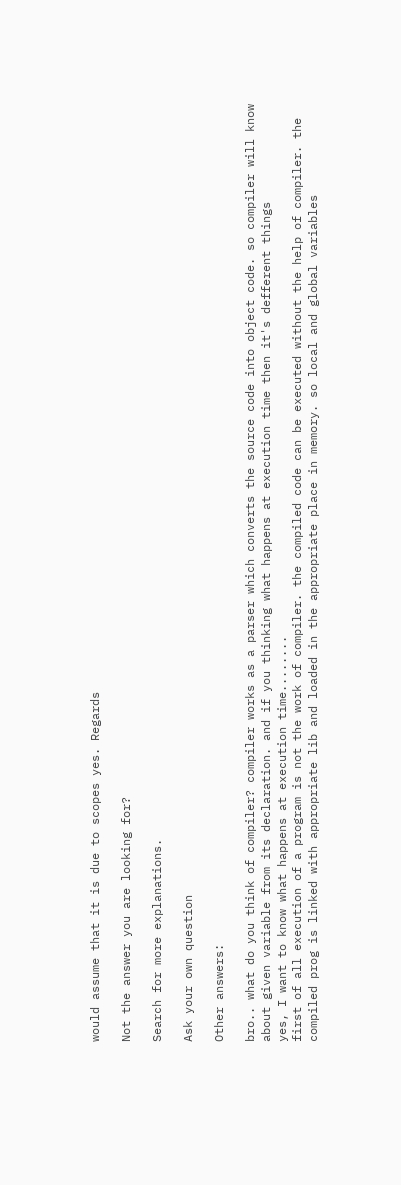would assume that it is due to scopes yes. Regards

Not the answer you are looking for?

Search for more explanations.

Ask your own question

Other answers:

bro.. what do you think of compiler? compiler works as a parser which converts the source code into object code. so compiler will know about given variable from its declaration. and if you thinking what happens at execution time then it's defferent things
yes, I want to know what happens at execution time........
first of all execution of a program is not the work of compiler. the compiled code can be executed without the help of compiler. the compiled prog is linked with appropriate lib and loaded in the appropriate place in memory. so local and global variables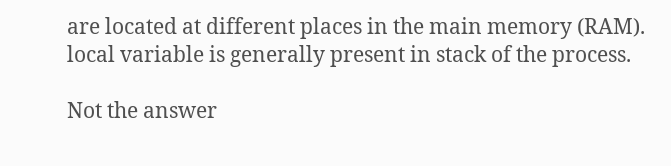are located at different places in the main memory (RAM). local variable is generally present in stack of the process.

Not the answer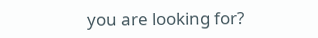you are looking for?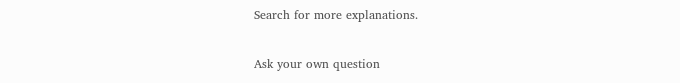Search for more explanations.

Ask your own question